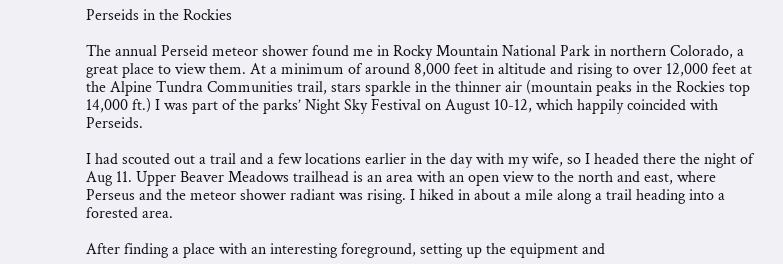Perseids in the Rockies

The annual Perseid meteor shower found me in Rocky Mountain National Park in northern Colorado, a great place to view them. At a minimum of around 8,000 feet in altitude and rising to over 12,000 feet at the Alpine Tundra Communities trail, stars sparkle in the thinner air (mountain peaks in the Rockies top 14,000 ft.) I was part of the parks’ Night Sky Festival on August 10-12, which happily coincided with Perseids.

I had scouted out a trail and a few locations earlier in the day with my wife, so I headed there the night of Aug 11. Upper Beaver Meadows trailhead is an area with an open view to the north and east, where Perseus and the meteor shower radiant was rising. I hiked in about a mile along a trail heading into a forested area.

After finding a place with an interesting foreground, setting up the equipment and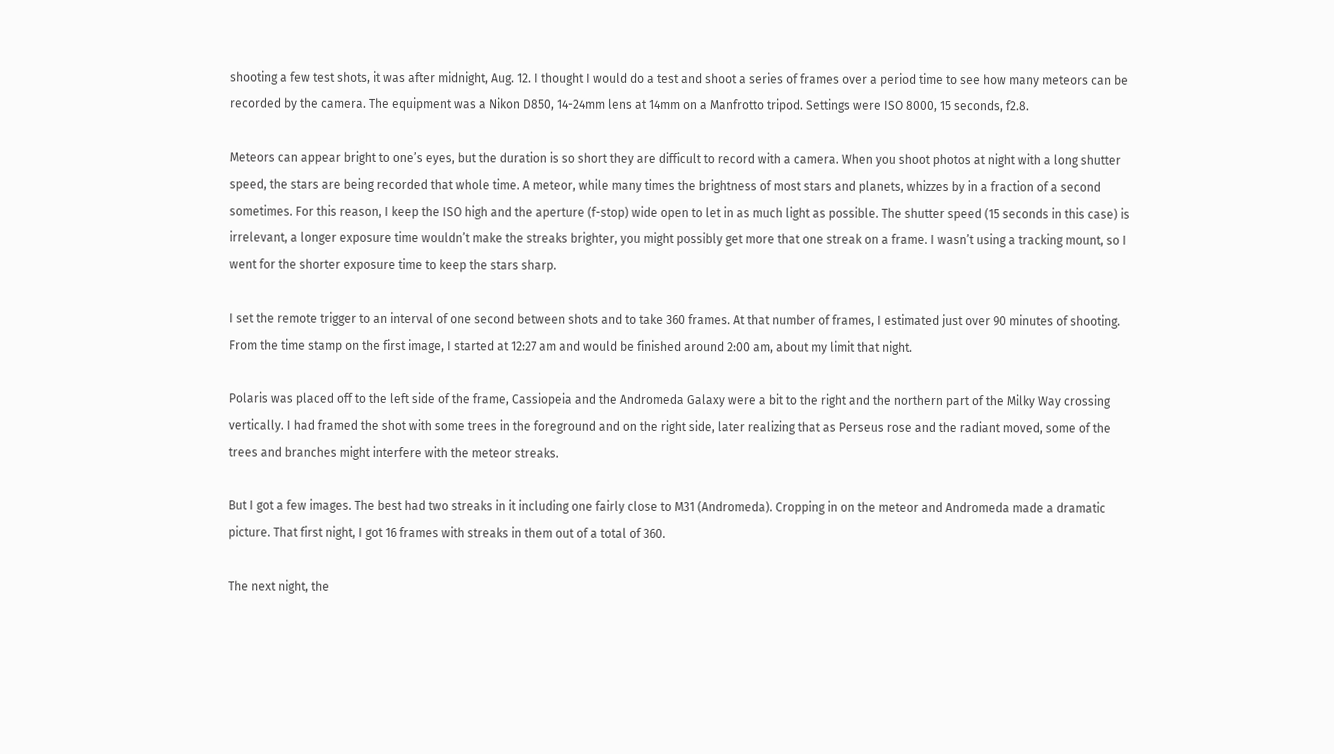shooting a few test shots, it was after midnight, Aug. 12. I thought I would do a test and shoot a series of frames over a period time to see how many meteors can be recorded by the camera. The equipment was a Nikon D850, 14-24mm lens at 14mm on a Manfrotto tripod. Settings were ISO 8000, 15 seconds, f2.8.

Meteors can appear bright to one’s eyes, but the duration is so short they are difficult to record with a camera. When you shoot photos at night with a long shutter speed, the stars are being recorded that whole time. A meteor, while many times the brightness of most stars and planets, whizzes by in a fraction of a second sometimes. For this reason, I keep the ISO high and the aperture (f-stop) wide open to let in as much light as possible. The shutter speed (15 seconds in this case) is irrelevant, a longer exposure time wouldn’t make the streaks brighter, you might possibly get more that one streak on a frame. I wasn’t using a tracking mount, so I went for the shorter exposure time to keep the stars sharp.

I set the remote trigger to an interval of one second between shots and to take 360 frames. At that number of frames, I estimated just over 90 minutes of shooting. From the time stamp on the first image, I started at 12:27 am and would be finished around 2:00 am, about my limit that night.

Polaris was placed off to the left side of the frame, Cassiopeia and the Andromeda Galaxy were a bit to the right and the northern part of the Milky Way crossing vertically. I had framed the shot with some trees in the foreground and on the right side, later realizing that as Perseus rose and the radiant moved, some of the trees and branches might interfere with the meteor streaks.

But I got a few images. The best had two streaks in it including one fairly close to M31 (Andromeda). Cropping in on the meteor and Andromeda made a dramatic picture. That first night, I got 16 frames with streaks in them out of a total of 360.

The next night, the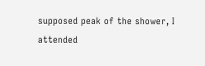supposed peak of the shower, I attended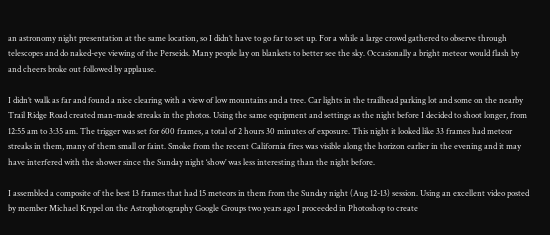an astronomy night presentation at the same location, so I didn’t have to go far to set up. For a while a large crowd gathered to observe through telescopes and do naked-eye viewing of the Perseids. Many people lay on blankets to better see the sky. Occasionally a bright meteor would flash by and cheers broke out followed by applause.

I didn’t walk as far and found a nice clearing with a view of low mountains and a tree. Car lights in the trailhead parking lot and some on the nearby Trail Ridge Road created man-made streaks in the photos. Using the same equipment and settings as the night before I decided to shoot longer, from 12:55 am to 3:35 am. The trigger was set for 600 frames, a total of 2 hours 30 minutes of exposure. This night it looked like 33 frames had meteor streaks in them, many of them small or faint. Smoke from the recent California fires was visible along the horizon earlier in the evening and it may have interfered with the shower since the Sunday night ‘show’ was less interesting than the night before.

I assembled a composite of the best 13 frames that had 15 meteors in them from the Sunday night (Aug 12-13) session. Using an excellent video posted by member Michael Krypel on the Astrophotography Google Groups two years ago I proceeded in Photoshop to create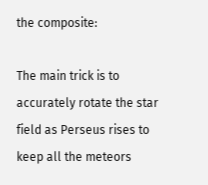the composite:

The main trick is to accurately rotate the star field as Perseus rises to keep all the meteors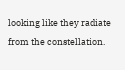looking like they radiate from the constellation.